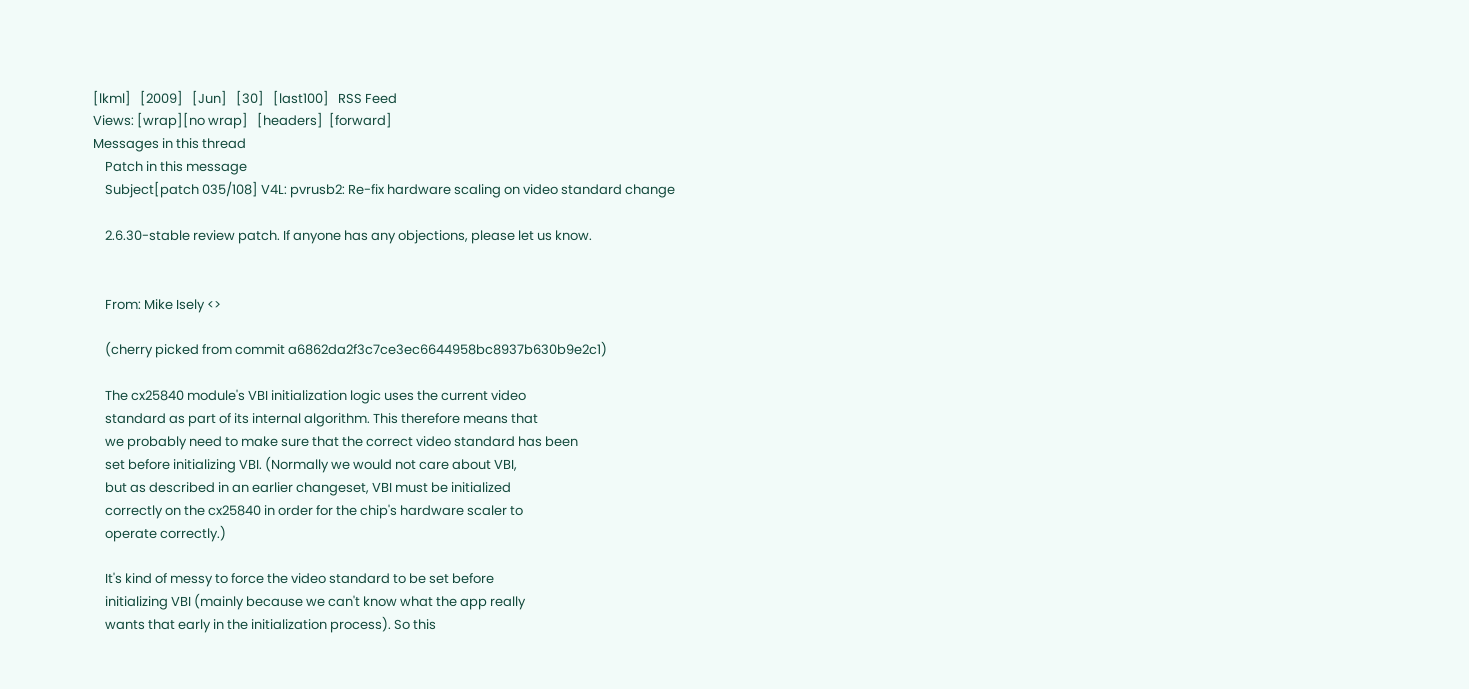[lkml]   [2009]   [Jun]   [30]   [last100]   RSS Feed
Views: [wrap][no wrap]   [headers]  [forward]
Messages in this thread
    Patch in this message
    Subject[patch 035/108] V4L: pvrusb2: Re-fix hardware scaling on video standard change

    2.6.30-stable review patch. If anyone has any objections, please let us know.


    From: Mike Isely <>

    (cherry picked from commit a6862da2f3c7ce3ec6644958bc8937b630b9e2c1)

    The cx25840 module's VBI initialization logic uses the current video
    standard as part of its internal algorithm. This therefore means that
    we probably need to make sure that the correct video standard has been
    set before initializing VBI. (Normally we would not care about VBI,
    but as described in an earlier changeset, VBI must be initialized
    correctly on the cx25840 in order for the chip's hardware scaler to
    operate correctly.)

    It's kind of messy to force the video standard to be set before
    initializing VBI (mainly because we can't know what the app really
    wants that early in the initialization process). So this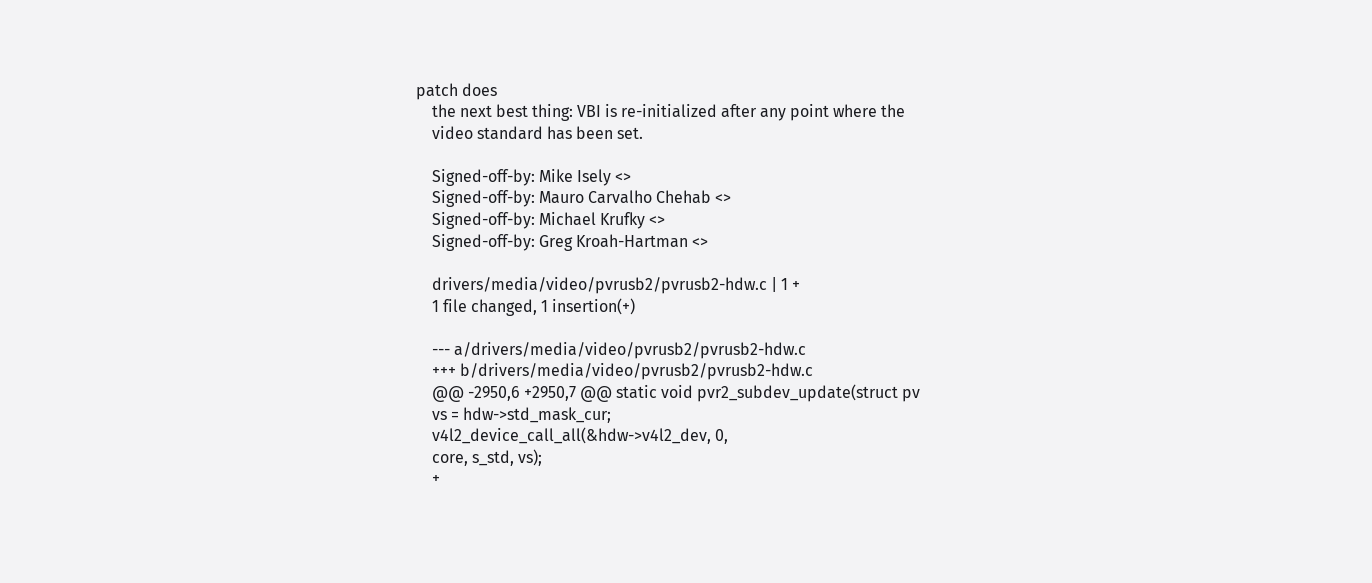patch does
    the next best thing: VBI is re-initialized after any point where the
    video standard has been set.

    Signed-off-by: Mike Isely <>
    Signed-off-by: Mauro Carvalho Chehab <>
    Signed-off-by: Michael Krufky <>
    Signed-off-by: Greg Kroah-Hartman <>

    drivers/media/video/pvrusb2/pvrusb2-hdw.c | 1 +
    1 file changed, 1 insertion(+)

    --- a/drivers/media/video/pvrusb2/pvrusb2-hdw.c
    +++ b/drivers/media/video/pvrusb2/pvrusb2-hdw.c
    @@ -2950,6 +2950,7 @@ static void pvr2_subdev_update(struct pv
    vs = hdw->std_mask_cur;
    v4l2_device_call_all(&hdw->v4l2_dev, 0,
    core, s_std, vs);
    +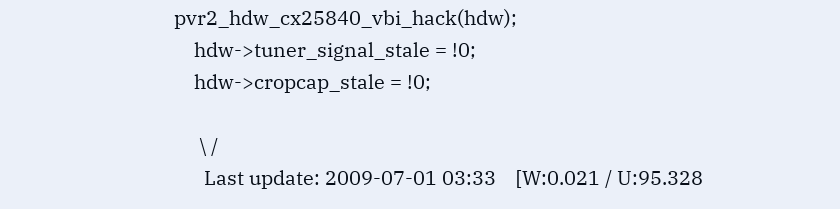pvr2_hdw_cx25840_vbi_hack(hdw);
    hdw->tuner_signal_stale = !0;
    hdw->cropcap_stale = !0;

     \ /
      Last update: 2009-07-01 03:33    [W:0.021 / U:95.328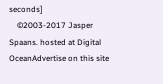seconds]
    ©2003-2017 Jasper Spaans. hosted at Digital OceanAdvertise on this site